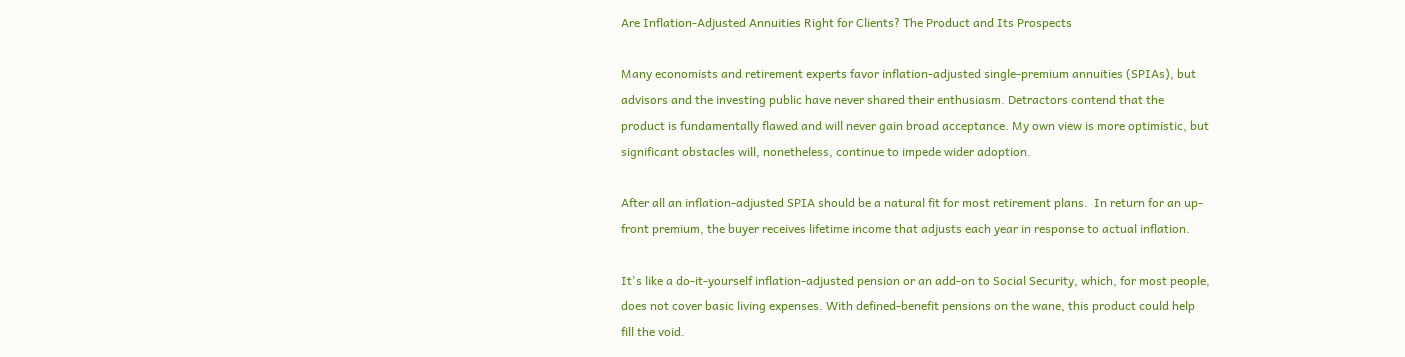Are Inflation-Adjusted Annuities Right for Clients? The Product and Its Prospects

Many economists and retirement experts favor inflation-adjusted single-premium annuities (SPIAs), but advisors and the investing public have never shared their enthusiasm. Detractors contend that the product is fundamentally flawed and will never gain broad acceptance. My own view is more optimistic, but significant obstacles will, nonetheless, continue to impede wider adoption.

After all an inflation-adjusted SPIA should be a natural fit for most retirement plans.  In return for an up-front premium, the buyer receives lifetime income that adjusts each year in response to actual inflation.

It's like a do-it-yourself inflation-adjusted pension or an add-on to Social Security, which, for most people, does not cover basic living expenses. With defined-benefit pensions on the wane, this product could help fill the void.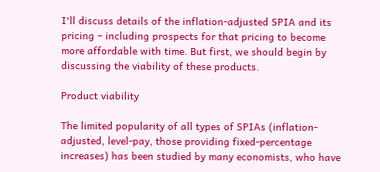I'll discuss details of the inflation-adjusted SPIA and its pricing – including prospects for that pricing to become more affordable with time. But first, we should begin by discussing the viability of these products.

Product viability

The limited popularity of all types of SPIAs (inflation-adjusted, level-pay, those providing fixed-percentage increases) has been studied by many economists, who have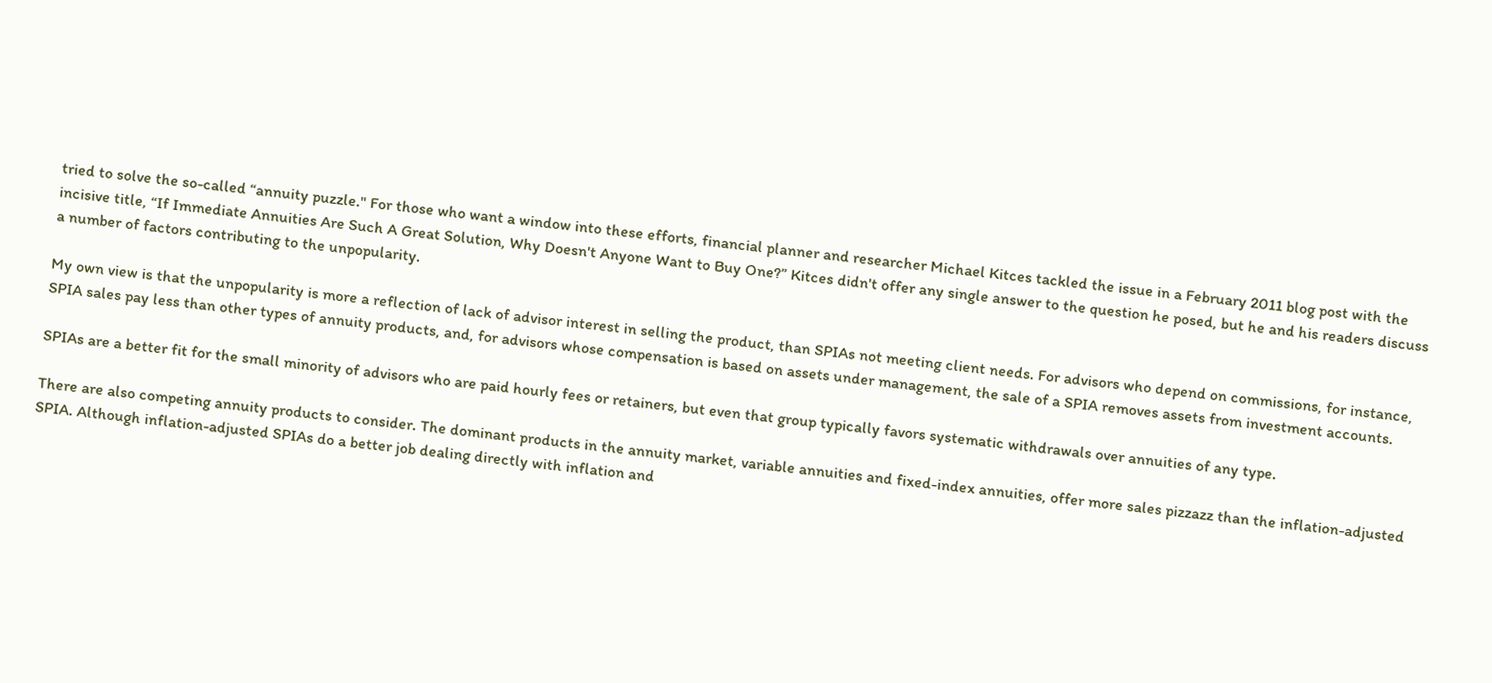tried to solve the so-called “annuity puzzle." For those who want a window into these efforts, financial planner and researcher Michael Kitces tackled the issue in a February 2011 blog post with the incisive title, “If Immediate Annuities Are Such A Great Solution, Why Doesn't Anyone Want to Buy One?” Kitces didn't offer any single answer to the question he posed, but he and his readers discuss a number of factors contributing to the unpopularity.

My own view is that the unpopularity is more a reflection of lack of advisor interest in selling the product, than SPIAs not meeting client needs. For advisors who depend on commissions, for instance, SPIA sales pay less than other types of annuity products, and, for advisors whose compensation is based on assets under management, the sale of a SPIA removes assets from investment accounts.

SPIAs are a better fit for the small minority of advisors who are paid hourly fees or retainers, but even that group typically favors systematic withdrawals over annuities of any type.

There are also competing annuity products to consider. The dominant products in the annuity market, variable annuities and fixed-index annuities, offer more sales pizzazz than the inflation-adjusted SPIA. Although inflation-adjusted SPIAs do a better job dealing directly with inflation and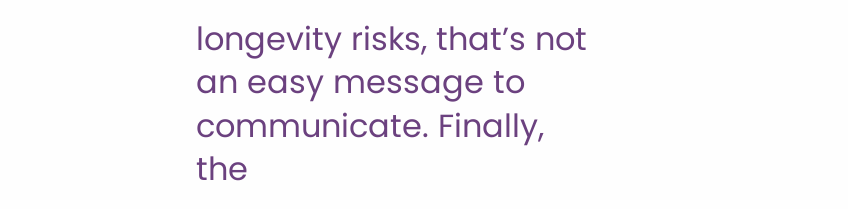longevity risks, that’s not an easy message to communicate. Finally, the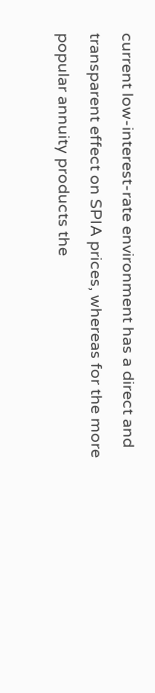current low-interest-rate environment has a direct and transparent effect on SPIA prices, whereas for the more popular annuity products the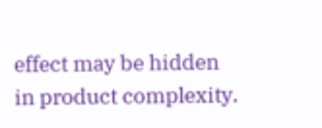effect may be hidden in product complexity.